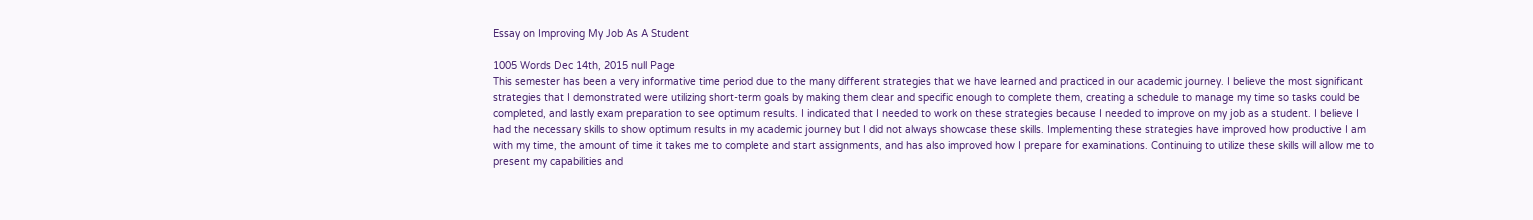Essay on Improving My Job As A Student

1005 Words Dec 14th, 2015 null Page
This semester has been a very informative time period due to the many different strategies that we have learned and practiced in our academic journey. I believe the most significant strategies that I demonstrated were utilizing short-term goals by making them clear and specific enough to complete them, creating a schedule to manage my time so tasks could be completed, and lastly exam preparation to see optimum results. I indicated that I needed to work on these strategies because I needed to improve on my job as a student. I believe I had the necessary skills to show optimum results in my academic journey but I did not always showcase these skills. Implementing these strategies have improved how productive I am with my time, the amount of time it takes me to complete and start assignments, and has also improved how I prepare for examinations. Continuing to utilize these skills will allow me to present my capabilities and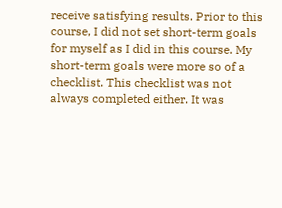receive satisfying results. Prior to this course, I did not set short-term goals for myself as I did in this course. My short-term goals were more so of a checklist. This checklist was not always completed either. It was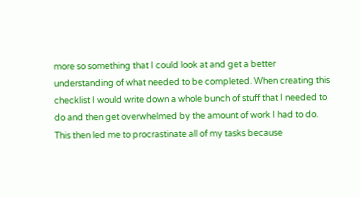more so something that I could look at and get a better understanding of what needed to be completed. When creating this checklist I would write down a whole bunch of stuff that I needed to do and then get overwhelmed by the amount of work I had to do. This then led me to procrastinate all of my tasks because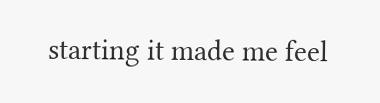starting it made me feel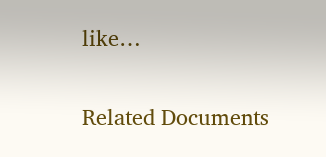like…

Related Documents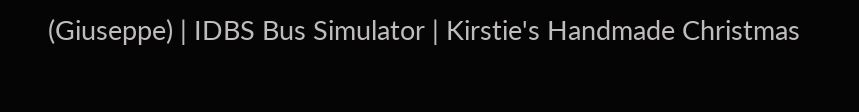(Giuseppe) | IDBS Bus Simulator | Kirstie's Handmade Christmas